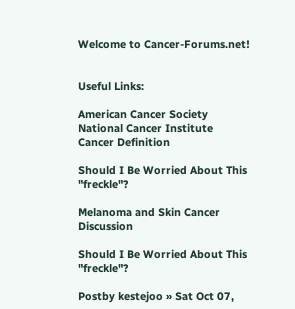Welcome to Cancer-Forums.net!


Useful Links:

American Cancer Society
National Cancer Institute
Cancer Definition

Should I Be Worried About This "freckle"?

Melanoma and Skin Cancer Discussion

Should I Be Worried About This "freckle"?

Postby kestejoo » Sat Oct 07,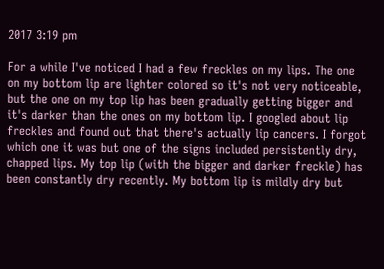2017 3:19 pm

For a while I've noticed I had a few freckles on my lips. The one on my bottom lip are lighter colored so it's not very noticeable, but the one on my top lip has been gradually getting bigger and it's darker than the ones on my bottom lip. I googled about lip freckles and found out that there's actually lip cancers. I forgot which one it was but one of the signs included persistently dry, chapped lips. My top lip (with the bigger and darker freckle) has been constantly dry recently. My bottom lip is mildly dry but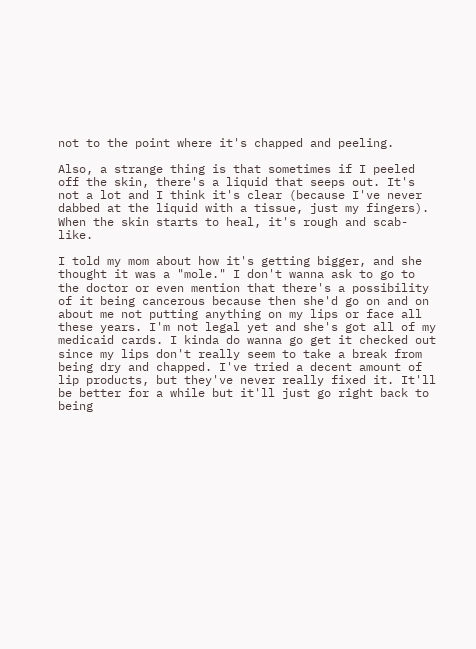not to the point where it's chapped and peeling.

Also, a strange thing is that sometimes if I peeled off the skin, there's a liquid that seeps out. It's not a lot and I think it's clear (because I've never dabbed at the liquid with a tissue, just my fingers). When the skin starts to heal, it's rough and scab-like.

I told my mom about how it's getting bigger, and she thought it was a "mole." I don't wanna ask to go to the doctor or even mention that there's a possibility of it being cancerous because then she'd go on and on about me not putting anything on my lips or face all these years. I'm not legal yet and she's got all of my medicaid cards. I kinda do wanna go get it checked out since my lips don't really seem to take a break from being dry and chapped. I've tried a decent amount of lip products, but they've never really fixed it. It'll be better for a while but it'll just go right back to being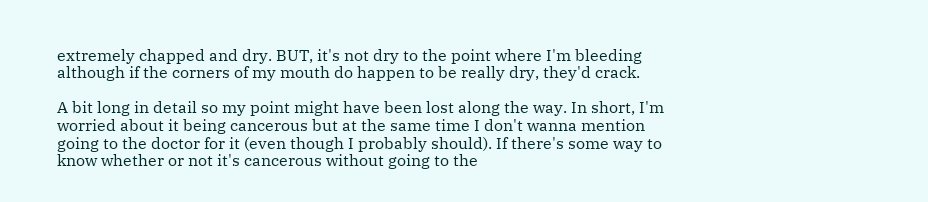extremely chapped and dry. BUT, it's not dry to the point where I'm bleeding although if the corners of my mouth do happen to be really dry, they'd crack.

A bit long in detail so my point might have been lost along the way. In short, I'm worried about it being cancerous but at the same time I don't wanna mention going to the doctor for it (even though I probably should). If there's some way to know whether or not it's cancerous without going to the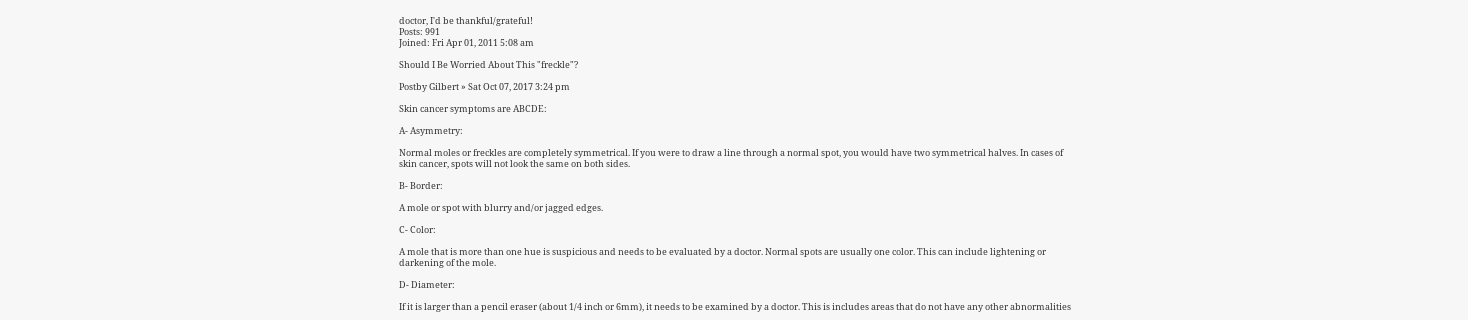doctor, I'd be thankful/grateful!
Posts: 991
Joined: Fri Apr 01, 2011 5:08 am

Should I Be Worried About This "freckle"?

Postby Gilbert » Sat Oct 07, 2017 3:24 pm

Skin cancer symptoms are ABCDE:

A- Asymmetry:

Normal moles or freckles are completely symmetrical. If you were to draw a line through a normal spot, you would have two symmetrical halves. In cases of skin cancer, spots will not look the same on both sides.

B- Border:

A mole or spot with blurry and/or jagged edges.

C- Color:

A mole that is more than one hue is suspicious and needs to be evaluated by a doctor. Normal spots are usually one color. This can include lightening or darkening of the mole.

D- Diameter:

If it is larger than a pencil eraser (about 1/4 inch or 6mm), it needs to be examined by a doctor. This is includes areas that do not have any other abnormalities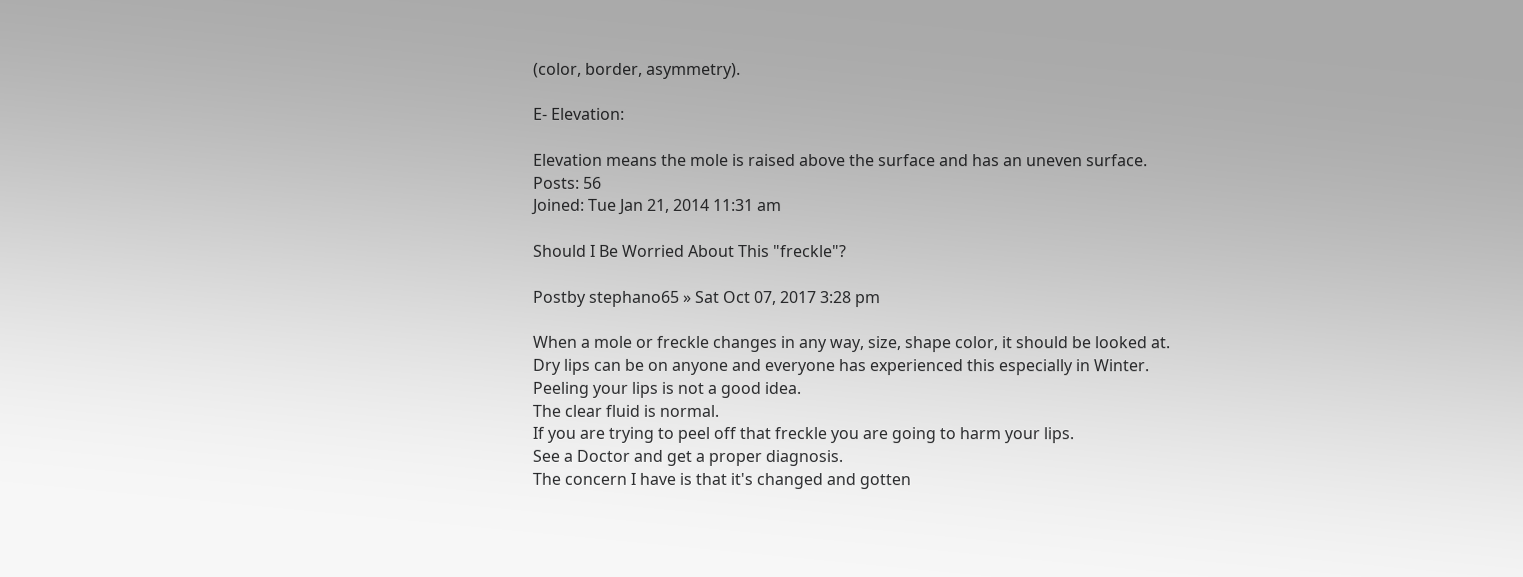(color, border, asymmetry).

E- Elevation:

Elevation means the mole is raised above the surface and has an uneven surface.
Posts: 56
Joined: Tue Jan 21, 2014 11:31 am

Should I Be Worried About This "freckle"?

Postby stephano65 » Sat Oct 07, 2017 3:28 pm

When a mole or freckle changes in any way, size, shape color, it should be looked at.
Dry lips can be on anyone and everyone has experienced this especially in Winter.
Peeling your lips is not a good idea.
The clear fluid is normal.
If you are trying to peel off that freckle you are going to harm your lips.
See a Doctor and get a proper diagnosis.
The concern I have is that it's changed and gotten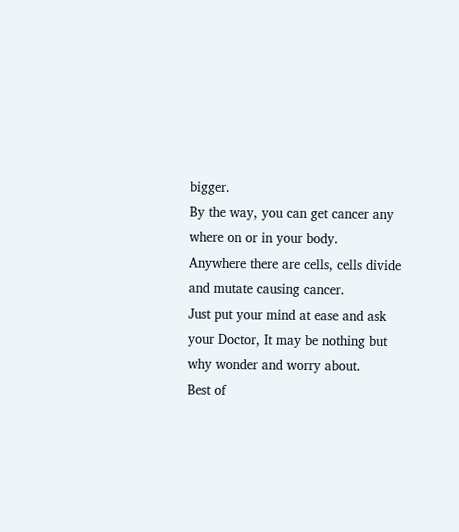bigger.
By the way, you can get cancer any where on or in your body.
Anywhere there are cells, cells divide and mutate causing cancer.
Just put your mind at ease and ask your Doctor, It may be nothing but why wonder and worry about.
Best of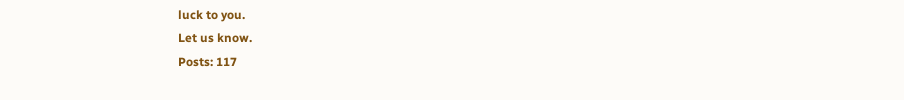luck to you.
Let us know.
Posts: 117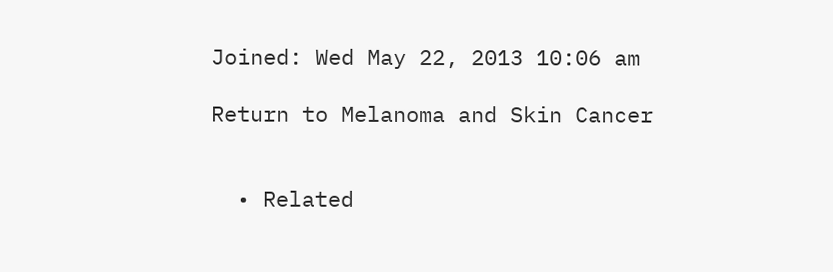Joined: Wed May 22, 2013 10:06 am

Return to Melanoma and Skin Cancer


  • Related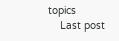topics
    Last post